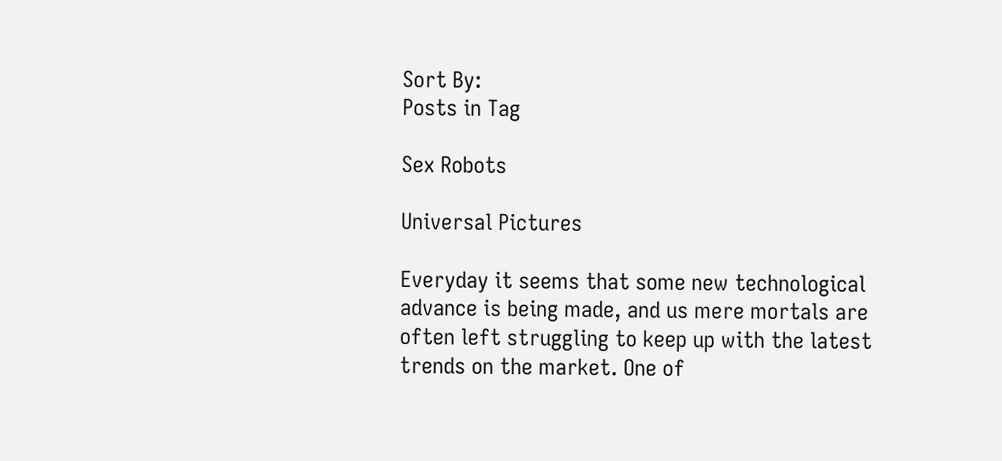Sort By:
Posts in Tag

Sex Robots

Universal Pictures

Everyday it seems that some new technological advance is being made, and us mere mortals are often left struggling to keep up with the latest trends on the market. One of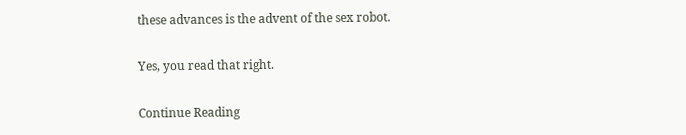these advances is the advent of the sex robot.

Yes, you read that right.

Continue Reading